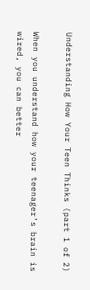Understanding How Your Teen Thinks (part 1 of 2)

When you understand how your teenager’s brain is wired, you can better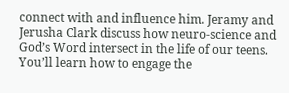connect with and influence him. Jeramy and Jerusha Clark discuss how neuro-science and God’s Word intersect in the life of our teens. You’ll learn how to engage the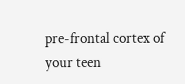pre-frontal cortex of your teen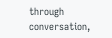through conversation,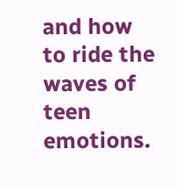and how to ride the waves of teen emotions.